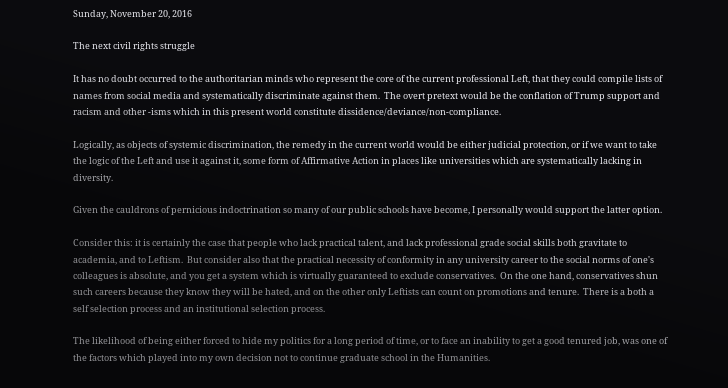Sunday, November 20, 2016

The next civil rights struggle

It has no doubt occurred to the authoritarian minds who represent the core of the current professional Left, that they could compile lists of names from social media and systematically discriminate against them.  The overt pretext would be the conflation of Trump support and racism and other -isms which in this present world constitute dissidence/deviance/non-compliance.

Logically, as objects of systemic discrimination, the remedy in the current world would be either judicial protection, or if we want to take the logic of the Left and use it against it, some form of Affirmative Action in places like universities which are systematically lacking in diversity.

Given the cauldrons of pernicious indoctrination so many of our public schools have become, I personally would support the latter option.

Consider this: it is certainly the case that people who lack practical talent, and lack professional grade social skills both gravitate to academia, and to Leftism.  But consider also that the practical necessity of conformity in any university career to the social norms of one's colleagues is absolute, and you get a system which is virtually guaranteed to exclude conservatives.  On the one hand, conservatives shun such careers because they know they will be hated, and on the other only Leftists can count on promotions and tenure.  There is a both a self selection process and an institutional selection process.

The likelihood of being either forced to hide my politics for a long period of time, or to face an inability to get a good tenured job, was one of the factors which played into my own decision not to continue graduate school in the Humanities.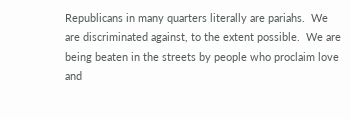Republicans in many quarters literally are pariahs.  We are discriminated against, to the extent possible.  We are being beaten in the streets by people who proclaim love and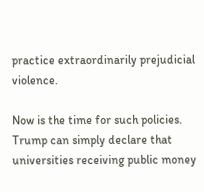practice extraordinarily prejudicial violence.

Now is the time for such policies.  Trump can simply declare that universities receiving public money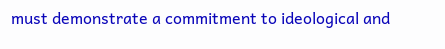must demonstrate a commitment to ideological and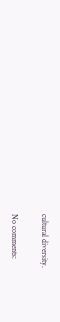cultural diversity.

No comments: